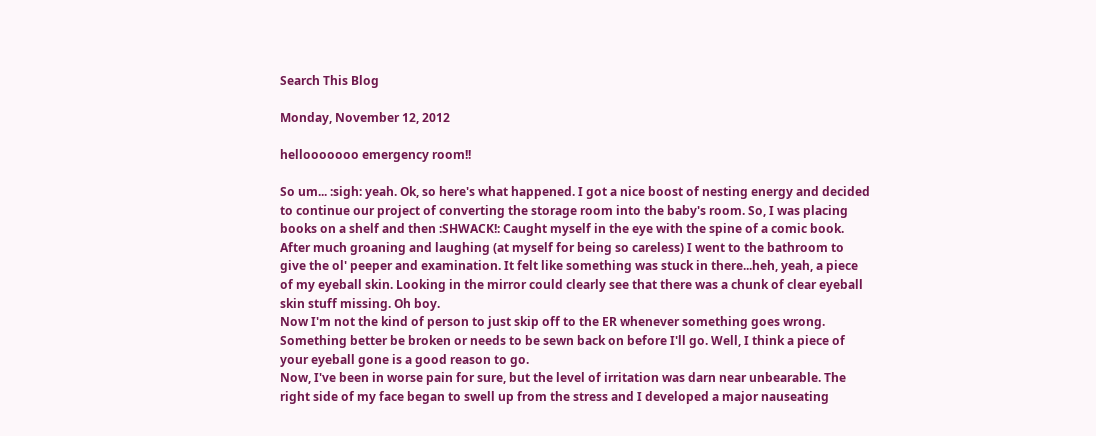Search This Blog

Monday, November 12, 2012

hellooooooo emergency room!!

So um... :sigh: yeah. Ok, so here's what happened. I got a nice boost of nesting energy and decided to continue our project of converting the storage room into the baby's room. So, I was placing books on a shelf and then :SHWACK!: Caught myself in the eye with the spine of a comic book.
After much groaning and laughing (at myself for being so careless) I went to the bathroom to give the ol' peeper and examination. It felt like something was stuck in there...heh, yeah, a piece of my eyeball skin. Looking in the mirror could clearly see that there was a chunk of clear eyeball skin stuff missing. Oh boy.
Now I'm not the kind of person to just skip off to the ER whenever something goes wrong. Something better be broken or needs to be sewn back on before I'll go. Well, I think a piece of your eyeball gone is a good reason to go.
Now, I've been in worse pain for sure, but the level of irritation was darn near unbearable. The right side of my face began to swell up from the stress and I developed a major nauseating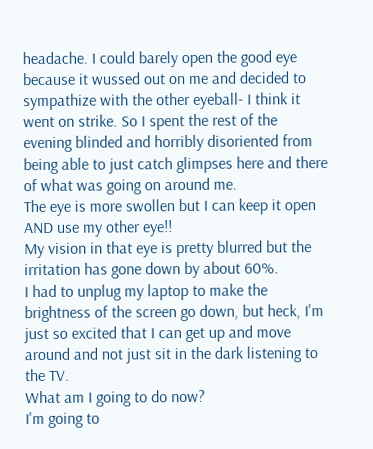headache. I could barely open the good eye because it wussed out on me and decided to sympathize with the other eyeball- I think it went on strike. So I spent the rest of the evening blinded and horribly disoriented from being able to just catch glimpses here and there of what was going on around me.
The eye is more swollen but I can keep it open AND use my other eye!!
My vision in that eye is pretty blurred but the irritation has gone down by about 60%.
I had to unplug my laptop to make the brightness of the screen go down, but heck, I'm just so excited that I can get up and move around and not just sit in the dark listening to the TV.
What am I going to do now?
I'm going to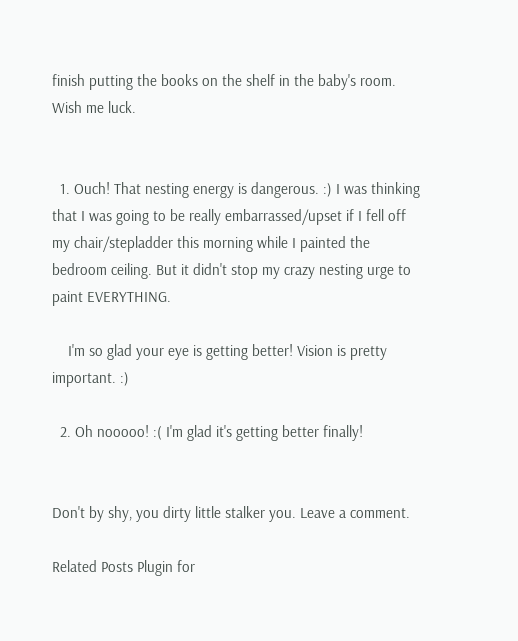finish putting the books on the shelf in the baby's room.
Wish me luck.


  1. Ouch! That nesting energy is dangerous. :) I was thinking that I was going to be really embarrassed/upset if I fell off my chair/stepladder this morning while I painted the bedroom ceiling. But it didn't stop my crazy nesting urge to paint EVERYTHING.

    I'm so glad your eye is getting better! Vision is pretty important. :)

  2. Oh nooooo! :( I'm glad it's getting better finally!


Don't by shy, you dirty little stalker you. Leave a comment.

Related Posts Plugin for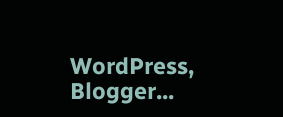WordPress, Blogger...